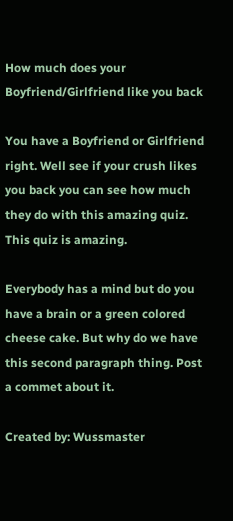How much does your Boyfriend/Girlfriend like you back

You have a Boyfriend or Girlfriend right. Well see if your crush likes you back you can see how much they do with this amazing quiz. This quiz is amazing.

Everybody has a mind but do you have a brain or a green colored cheese cake. But why do we have this second paragraph thing. Post a commet about it.

Created by: Wussmaster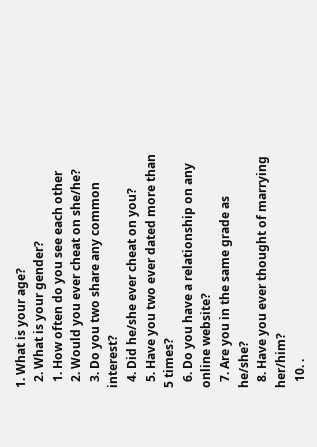1. What is your age?
  2. What is your gender?
  1. How often do you see each other
  2. Would you ever cheat on she/he?
  3. Do you two share any common interest?
  4. Did he/she ever cheat on you?
  5. Have you two ever dated more than 5 times?
  6. Do you have a relationship on any online website?
  7. Are you in the same grade as he/she?
  8. Have you ever thought of marrying her/him?
  10. .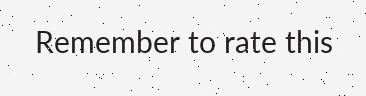Remember to rate this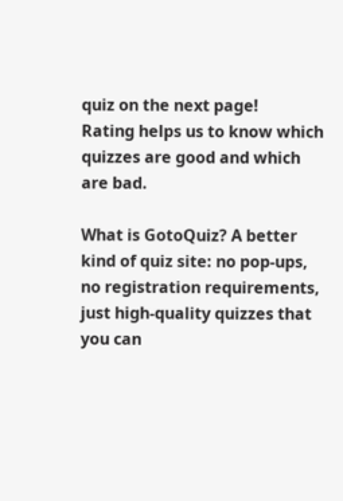quiz on the next page!
Rating helps us to know which quizzes are good and which are bad.

What is GotoQuiz? A better kind of quiz site: no pop-ups, no registration requirements, just high-quality quizzes that you can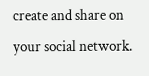create and share on your social network.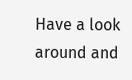Have a look around and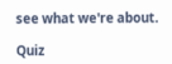see what we're about.

Quiz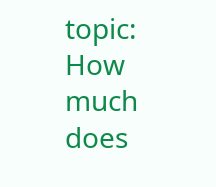topic: How much does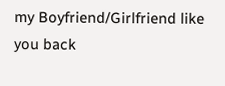my Boyfriend/Girlfriend like you back